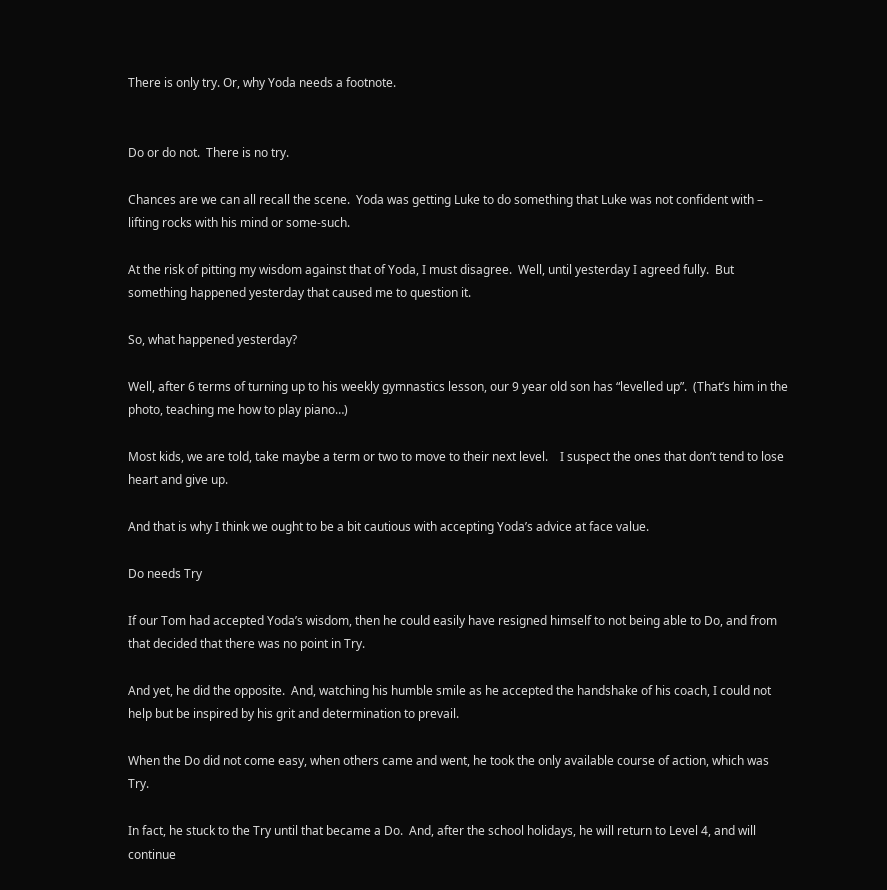There is only try. Or, why Yoda needs a footnote.


Do or do not.  There is no try.

Chances are we can all recall the scene.  Yoda was getting Luke to do something that Luke was not confident with – lifting rocks with his mind or some-such.

At the risk of pitting my wisdom against that of Yoda, I must disagree.  Well, until yesterday I agreed fully.  But something happened yesterday that caused me to question it.

So, what happened yesterday?

Well, after 6 terms of turning up to his weekly gymnastics lesson, our 9 year old son has “levelled up”.  (That’s him in the photo, teaching me how to play piano…)

Most kids, we are told, take maybe a term or two to move to their next level.    I suspect the ones that don’t tend to lose heart and give up.

And that is why I think we ought to be a bit cautious with accepting Yoda’s advice at face value.

Do needs Try

If our Tom had accepted Yoda’s wisdom, then he could easily have resigned himself to not being able to Do, and from that decided that there was no point in Try.

And yet, he did the opposite.  And, watching his humble smile as he accepted the handshake of his coach, I could not help but be inspired by his grit and determination to prevail.

When the Do did not come easy, when others came and went, he took the only available course of action, which was Try.

In fact, he stuck to the Try until that became a Do.  And, after the school holidays, he will return to Level 4, and will continue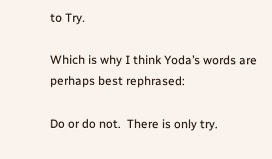to Try.

Which is why I think Yoda’s words are perhaps best rephrased:

Do or do not.  There is only try.